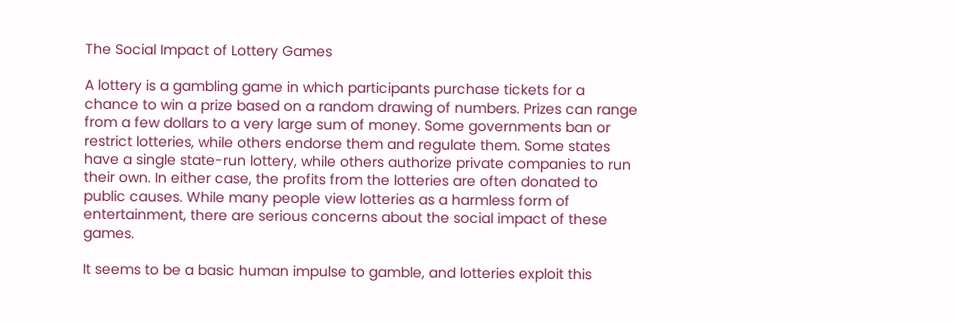The Social Impact of Lottery Games

A lottery is a gambling game in which participants purchase tickets for a chance to win a prize based on a random drawing of numbers. Prizes can range from a few dollars to a very large sum of money. Some governments ban or restrict lotteries, while others endorse them and regulate them. Some states have a single state-run lottery, while others authorize private companies to run their own. In either case, the profits from the lotteries are often donated to public causes. While many people view lotteries as a harmless form of entertainment, there are serious concerns about the social impact of these games.

It seems to be a basic human impulse to gamble, and lotteries exploit this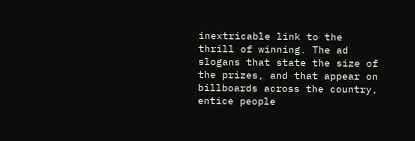inextricable link to the thrill of winning. The ad slogans that state the size of the prizes, and that appear on billboards across the country, entice people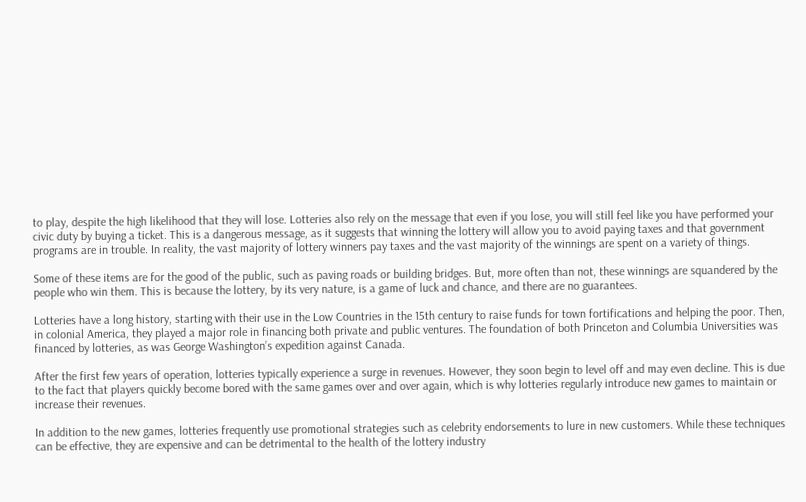to play, despite the high likelihood that they will lose. Lotteries also rely on the message that even if you lose, you will still feel like you have performed your civic duty by buying a ticket. This is a dangerous message, as it suggests that winning the lottery will allow you to avoid paying taxes and that government programs are in trouble. In reality, the vast majority of lottery winners pay taxes and the vast majority of the winnings are spent on a variety of things.

Some of these items are for the good of the public, such as paving roads or building bridges. But, more often than not, these winnings are squandered by the people who win them. This is because the lottery, by its very nature, is a game of luck and chance, and there are no guarantees.

Lotteries have a long history, starting with their use in the Low Countries in the 15th century to raise funds for town fortifications and helping the poor. Then, in colonial America, they played a major role in financing both private and public ventures. The foundation of both Princeton and Columbia Universities was financed by lotteries, as was George Washington’s expedition against Canada.

After the first few years of operation, lotteries typically experience a surge in revenues. However, they soon begin to level off and may even decline. This is due to the fact that players quickly become bored with the same games over and over again, which is why lotteries regularly introduce new games to maintain or increase their revenues.

In addition to the new games, lotteries frequently use promotional strategies such as celebrity endorsements to lure in new customers. While these techniques can be effective, they are expensive and can be detrimental to the health of the lottery industry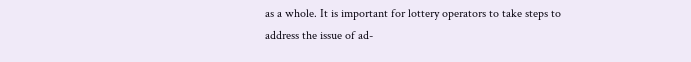as a whole. It is important for lottery operators to take steps to address the issue of ad-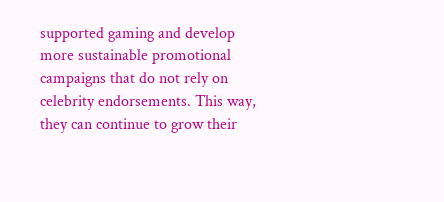supported gaming and develop more sustainable promotional campaigns that do not rely on celebrity endorsements. This way, they can continue to grow their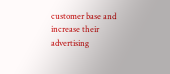customer base and increase their advertising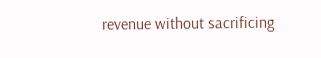revenue without sacrificing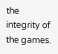the integrity of the games.